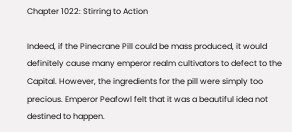Chapter 1022: Stirring to Action

Indeed, if the Pinecrane Pill could be mass produced, it would definitely cause many emperor realm cultivators to defect to the Capital. However, the ingredients for the pill were simply too precious. Emperor Peafowl felt that it was a beautiful idea not destined to happen.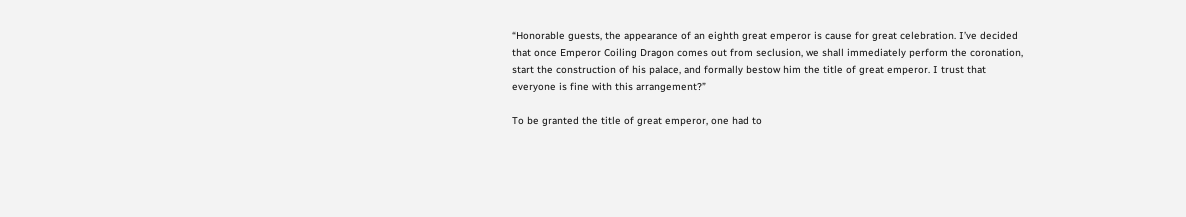“Honorable guests, the appearance of an eighth great emperor is cause for great celebration. I’ve decided that once Emperor Coiling Dragon comes out from seclusion, we shall immediately perform the coronation, start the construction of his palace, and formally bestow him the title of great emperor. I trust that everyone is fine with this arrangement?”

To be granted the title of great emperor, one had to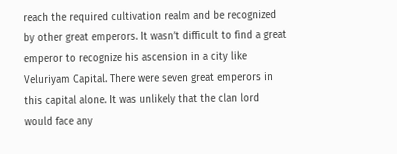reach the required cultivation realm and be recognized by other great emperors. It wasn’t difficult to find a great emperor to recognize his ascension in a city like Veluriyam Capital. There were seven great emperors in this capital alone. It was unlikely that the clan lord would face any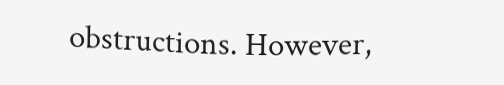obstructions. However,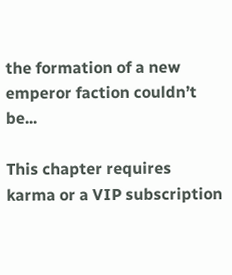the formation of a new emperor faction couldn’t be...

This chapter requires karma or a VIP subscription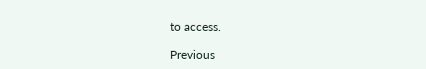to access.

Previous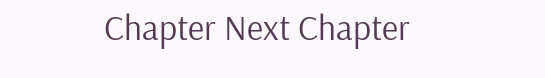Chapter Next Chapter